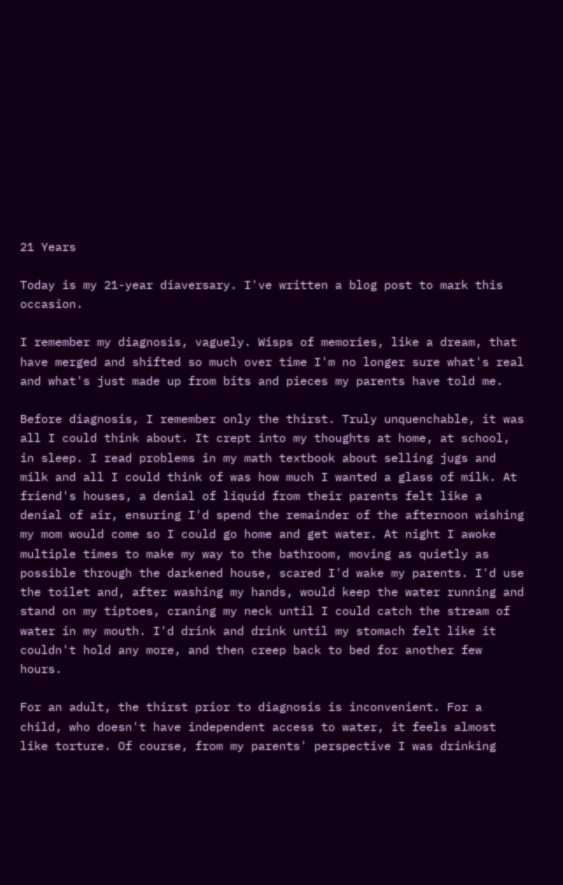21 Years

Today is my 21-year diaversary. I've written a blog post to mark this occasion.

I remember my diagnosis, vaguely. Wisps of memories, like a dream, that have merged and shifted so much over time I'm no longer sure what's real and what's just made up from bits and pieces my parents have told me.

Before diagnosis, I remember only the thirst. Truly unquenchable, it was all I could think about. It crept into my thoughts at home, at school, in sleep. I read problems in my math textbook about selling jugs and milk and all I could think of was how much I wanted a glass of milk. At friend's houses, a denial of liquid from their parents felt like a denial of air, ensuring I'd spend the remainder of the afternoon wishing my mom would come so I could go home and get water. At night I awoke multiple times to make my way to the bathroom, moving as quietly as possible through the darkened house, scared I'd wake my parents. I'd use the toilet and, after washing my hands, would keep the water running and stand on my tiptoes, craning my neck until I could catch the stream of water in my mouth. I'd drink and drink until my stomach felt like it couldn't hold any more, and then creep back to bed for another few hours.

For an adult, the thirst prior to diagnosis is inconvenient. For a child, who doesn't have independent access to water, it feels almost like torture. Of course, from my parents' perspective I was drinking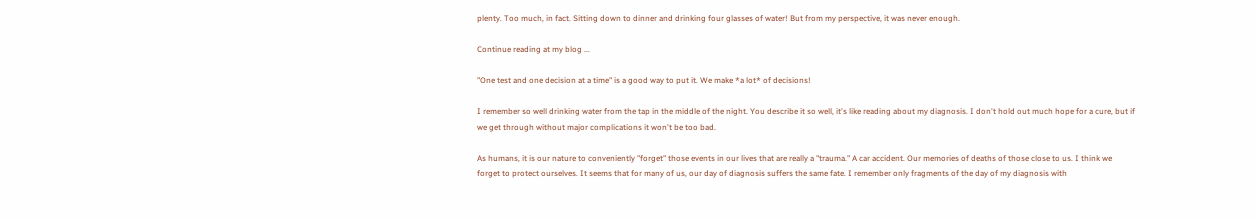plenty. Too much, in fact. Sitting down to dinner and drinking four glasses of water! But from my perspective, it was never enough.

Continue reading at my blog ...

"One test and one decision at a time" is a good way to put it. We make *a lot* of decisions!

I remember so well drinking water from the tap in the middle of the night. You describe it so well, it's like reading about my diagnosis. I don't hold out much hope for a cure, but if we get through without major complications it won't be too bad.

As humans, it is our nature to conveniently "forget" those events in our lives that are really a "trauma." A car accident. Our memories of deaths of those close to us. I think we forget to protect ourselves. It seems that for many of us, our day of diagnosis suffers the same fate. I remember only fragments of the day of my diagnosis with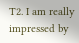T2. I am really impressed by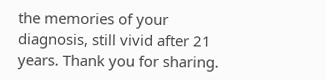the memories of your diagnosis, still vivid after 21 years. Thank you for sharing.